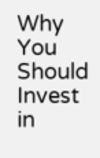Why You Should Invest in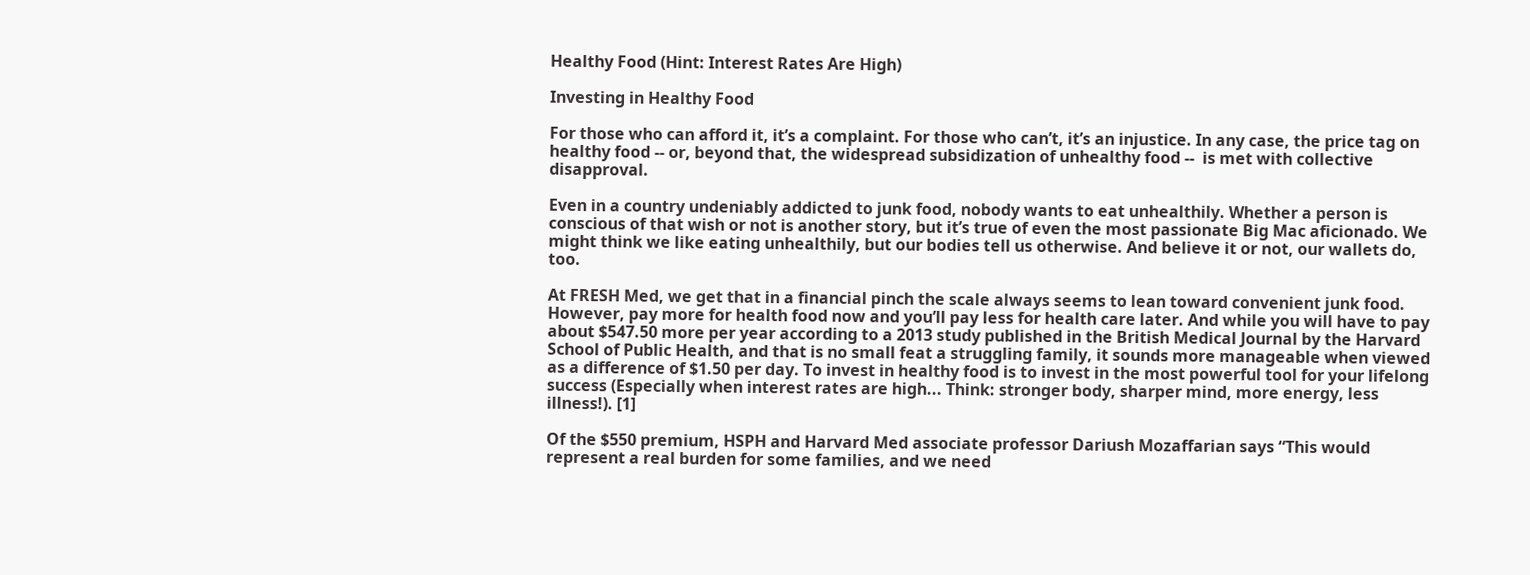Healthy Food (Hint: Interest Rates Are High)

Investing in Healthy Food

For those who can afford it, it’s a complaint. For those who can’t, it’s an injustice. In any case, the price tag on healthy food -- or, beyond that, the widespread subsidization of unhealthy food --  is met with collective disapproval.

Even in a country undeniably addicted to junk food, nobody wants to eat unhealthily. Whether a person is conscious of that wish or not is another story, but it’s true of even the most passionate Big Mac aficionado. We might think we like eating unhealthily, but our bodies tell us otherwise. And believe it or not, our wallets do, too.

At FRESH Med, we get that in a financial pinch the scale always seems to lean toward convenient junk food. However, pay more for health food now and you’ll pay less for health care later. And while you will have to pay about $547.50 more per year according to a 2013 study published in the British Medical Journal by the Harvard School of Public Health, and that is no small feat a struggling family, it sounds more manageable when viewed as a difference of $1.50 per day. To invest in healthy food is to invest in the most powerful tool for your lifelong success (Especially when interest rates are high... Think: stronger body, sharper mind, more energy, less illness!). [1]

Of the $550 premium, HSPH and Harvard Med associate professor Dariush Mozaffarian says “This would represent a real burden for some families, and we need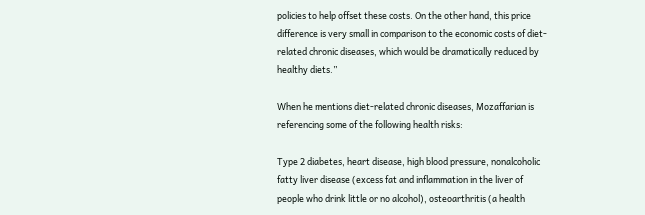policies to help offset these costs. On the other hand, this price difference is very small in comparison to the economic costs of diet-related chronic diseases, which would be dramatically reduced by healthy diets.”

When he mentions diet-related chronic diseases, Mozaffarian is referencing some of the following health risks:

Type 2 diabetes, heart disease, high blood pressure, nonalcoholic fatty liver disease (excess fat and inflammation in the liver of people who drink little or no alcohol), osteoarthritis (a health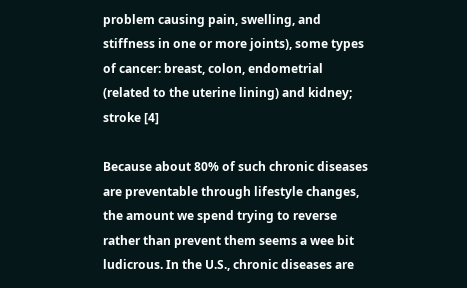problem causing pain, swelling, and stiffness in one or more joints), some types of cancer: breast, colon, endometrial (related to the uterine lining) and kidney; stroke [4]

Because about 80% of such chronic diseases are preventable through lifestyle changes, the amount we spend trying to reverse rather than prevent them seems a wee bit ludicrous. In the U.S., chronic diseases are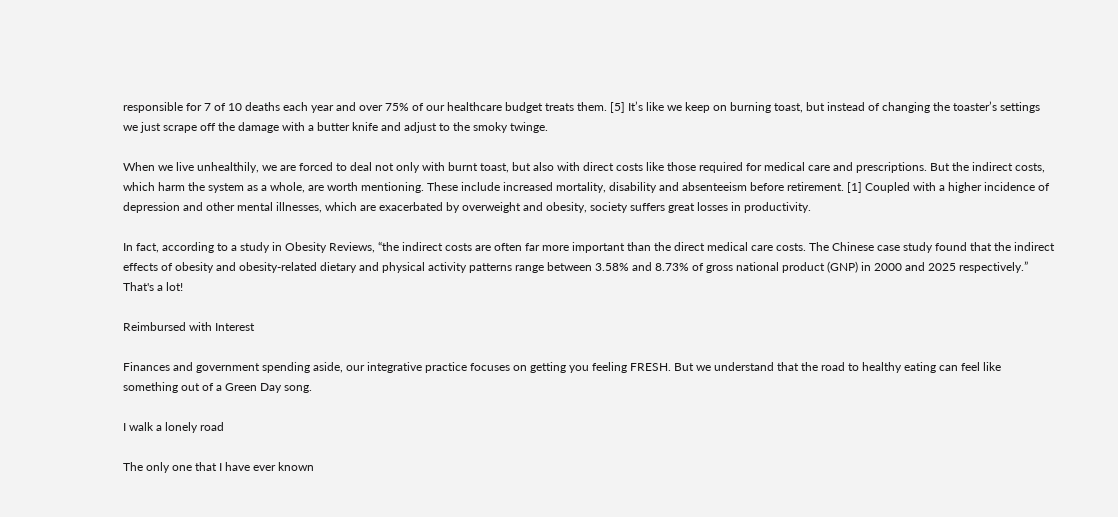responsible for 7 of 10 deaths each year and over 75% of our healthcare budget treats them. [5] It’s like we keep on burning toast, but instead of changing the toaster’s settings we just scrape off the damage with a butter knife and adjust to the smoky twinge.

When we live unhealthily, we are forced to deal not only with burnt toast, but also with direct costs like those required for medical care and prescriptions. But the indirect costs, which harm the system as a whole, are worth mentioning. These include increased mortality, disability and absenteeism before retirement. [1] Coupled with a higher incidence of depression and other mental illnesses, which are exacerbated by overweight and obesity, society suffers great losses in productivity.

In fact, according to a study in Obesity Reviews, “the indirect costs are often far more important than the direct medical care costs. The Chinese case study found that the indirect effects of obesity and obesity-related dietary and physical activity patterns range between 3.58% and 8.73% of gross national product (GNP) in 2000 and 2025 respectively.” That's a lot!

Reimbursed with Interest

Finances and government spending aside, our integrative practice focuses on getting you feeling FRESH. But we understand that the road to healthy eating can feel like something out of a Green Day song.

I walk a lonely road

The only one that I have ever known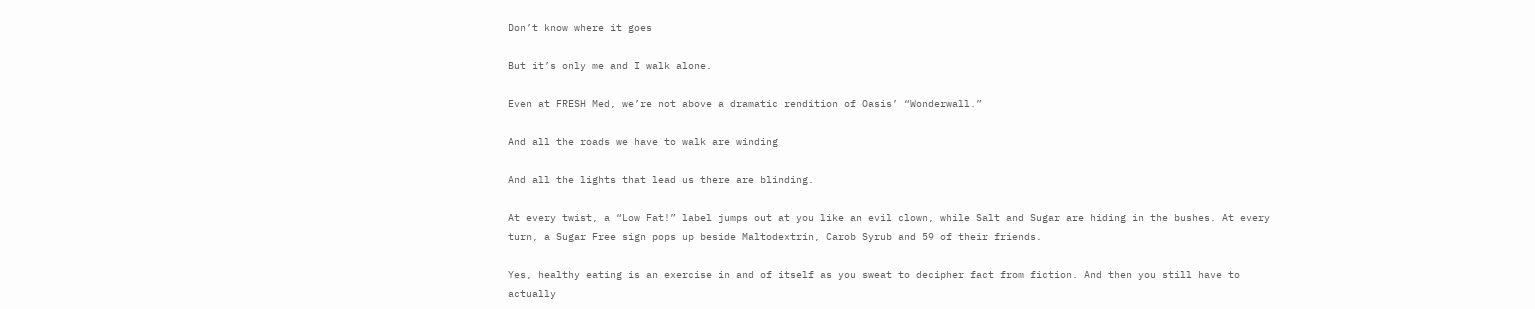Don’t know where it goes

But it’s only me and I walk alone.

Even at FRESH Med, we’re not above a dramatic rendition of Oasis’ “Wonderwall.”

And all the roads we have to walk are winding

And all the lights that lead us there are blinding.

At every twist, a “Low Fat!” label jumps out at you like an evil clown, while Salt and Sugar are hiding in the bushes. At every turn, a Sugar Free sign pops up beside Maltodextrin, Carob Syrub and 59 of their friends.

Yes, healthy eating is an exercise in and of itself as you sweat to decipher fact from fiction. And then you still have to actually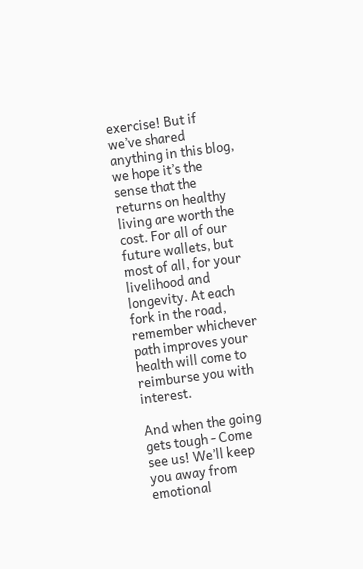exercise! But if we’ve shared anything in this blog, we hope it’s the sense that the returns on healthy living are worth the cost. For all of our future wallets, but most of all, for your livelihood and longevity. At each fork in the road, remember whichever path improves your health will come to reimburse you with interest.

And when the going gets tough - Come see us! We’ll keep you away from emotional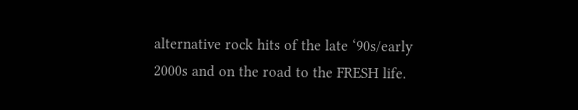alternative rock hits of the late ‘90s/early 2000s and on the road to the FRESH life.